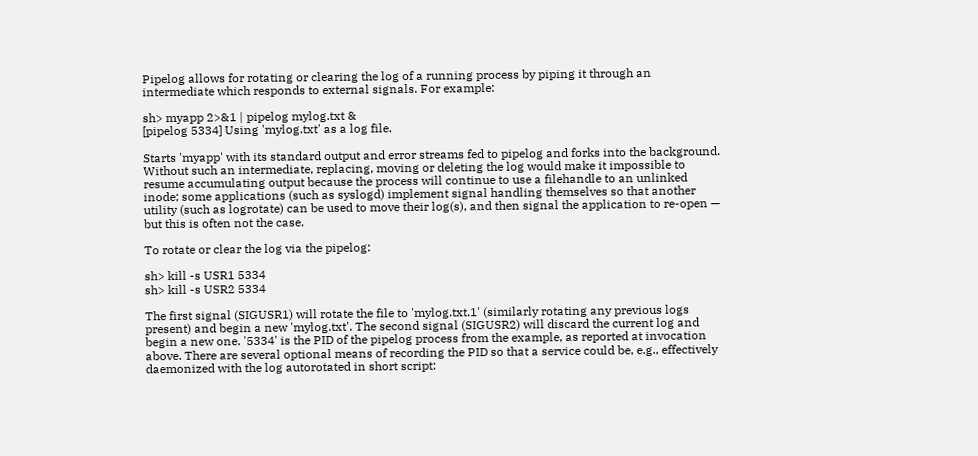Pipelog allows for rotating or clearing the log of a running process by piping it through an intermediate which responds to external signals. For example:

sh> myapp 2>&1 | pipelog mylog.txt &
[pipelog 5334] Using 'mylog.txt' as a log file.

Starts 'myapp' with its standard output and error streams fed to pipelog and forks into the background. Without such an intermediate, replacing, moving or deleting the log would make it impossible to resume accumulating output because the process will continue to use a filehandle to an unlinked inode; some applications (such as syslogd) implement signal handling themselves so that another utility (such as logrotate) can be used to move their log(s), and then signal the application to re-open — but this is often not the case.

To rotate or clear the log via the pipelog:

sh> kill -s USR1 5334
sh> kill -s USR2 5334

The first signal (SIGUSR1) will rotate the file to 'mylog.txt.1' (similarly rotating any previous logs present) and begin a new 'mylog.txt'. The second signal (SIGUSR2) will discard the current log and begin a new one. '5334' is the PID of the pipelog process from the example, as reported at invocation above. There are several optional means of recording the PID so that a service could be, e.g., effectively daemonized with the log autorotated in short script: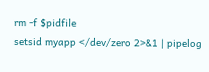rm -f $pidfile
setsid myapp </dev/zero 2>&1 | pipelog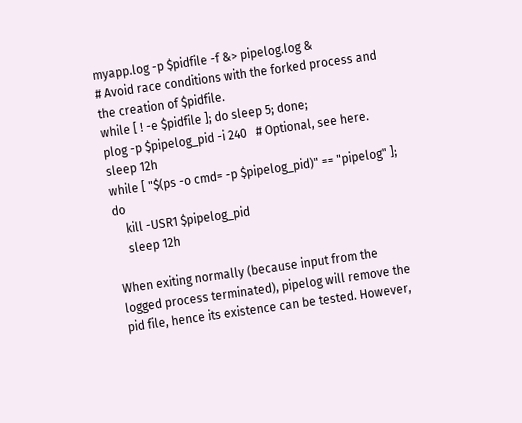myapp.log -p $pidfile -f &> pipelog.log &
# Avoid race conditions with the forked process and the creation of $pidfile.
while [ ! -e $pidfile ]; do sleep 5; done;
plog -p $pipelog_pid -i 240   # Optional, see here.
sleep 12h
while [ "$(ps -o cmd= -p $pipelog_pid)" == "pipelog" ]; do
    kill -USR1 $pipelog_pid
    sleep 12h

When exiting normally (because input from the logged process terminated), pipelog will remove the pid file, hence its existence can be tested. However,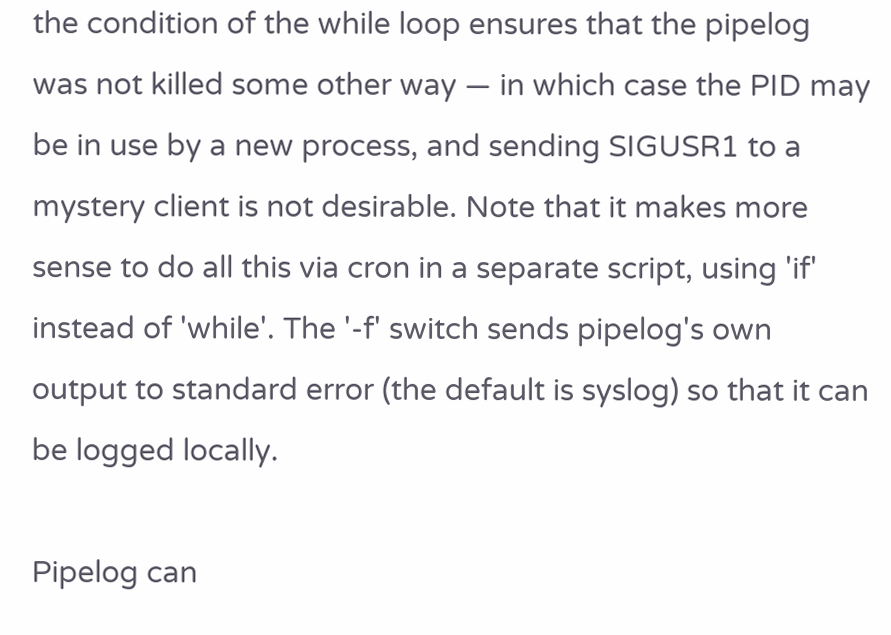the condition of the while loop ensures that the pipelog was not killed some other way — in which case the PID may be in use by a new process, and sending SIGUSR1 to a mystery client is not desirable. Note that it makes more sense to do all this via cron in a separate script, using 'if' instead of 'while'. The '-f' switch sends pipelog's own output to standard error (the default is syslog) so that it can be logged locally.

Pipelog can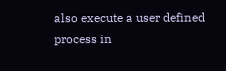also execute a user defined process in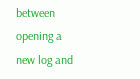between opening a new log and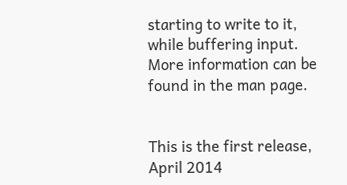starting to write to it, while buffering input. More information can be found in the man page.


This is the first release, April 2014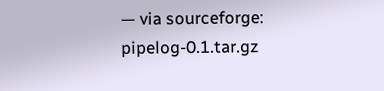— via sourceforge: pipelog-0.1.tar.gz